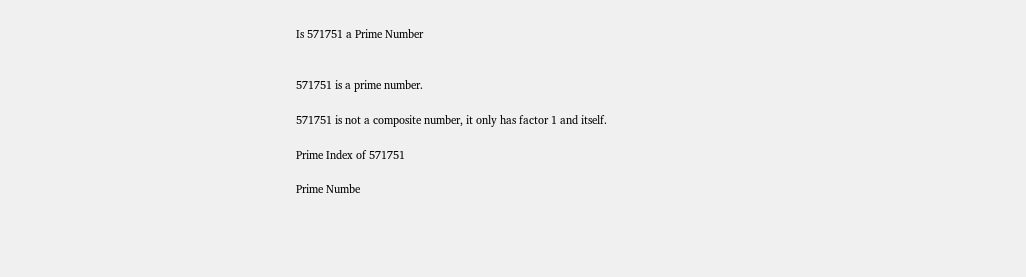Is 571751 a Prime Number


571751 is a prime number.

571751 is not a composite number, it only has factor 1 and itself.

Prime Index of 571751

Prime Numbe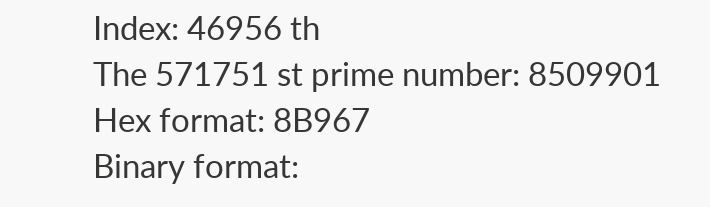Index: 46956 th
The 571751 st prime number: 8509901
Hex format: 8B967
Binary format: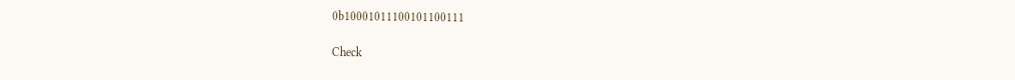0b10001011100101100111

Check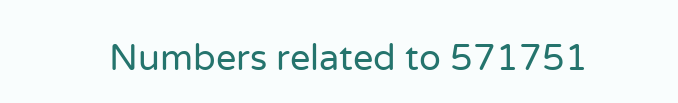Numbers related to 571751